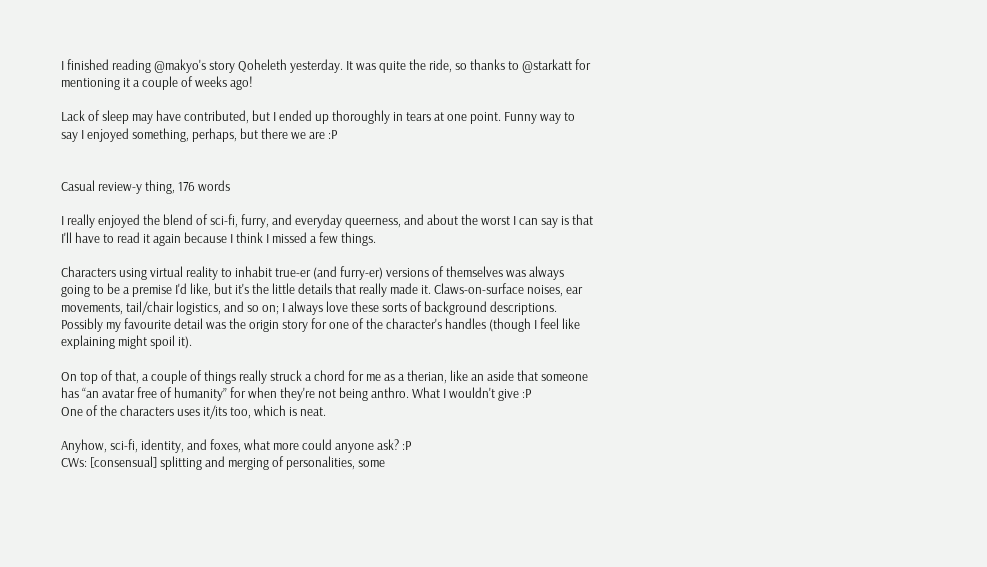I finished reading @makyo's story Qoheleth yesterday. It was quite the ride, so thanks to @starkatt for mentioning it a couple of weeks ago!

Lack of sleep may have contributed, but I ended up thoroughly in tears at one point. Funny way to say I enjoyed something, perhaps, but there we are :P


Casual review-y thing, 176 words

I really enjoyed the blend of sci-fi, furry, and everyday queerness, and about the worst I can say is that I'll have to read it again because I think I missed a few things.

Characters using virtual reality to inhabit true-er (and furry-er) versions of themselves was always going to be a premise I'd like, but it's the little details that really made it. Claws-on-surface noises, ear movements, tail/chair logistics, and so on; I always love these sorts of background descriptions. Possibly my favourite detail was the origin story for one of the character's handles (though I feel like explaining might spoil it).

On top of that, a couple of things really struck a chord for me as a therian, like an aside that someone has “an avatar free of humanity” for when they're not being anthro. What I wouldn't give :P
One of the characters uses it/its too, which is neat.

Anyhow, sci-fi, identity, and foxes, what more could anyone ask? :P
CWs: [consensual] splitting and merging of personalities, some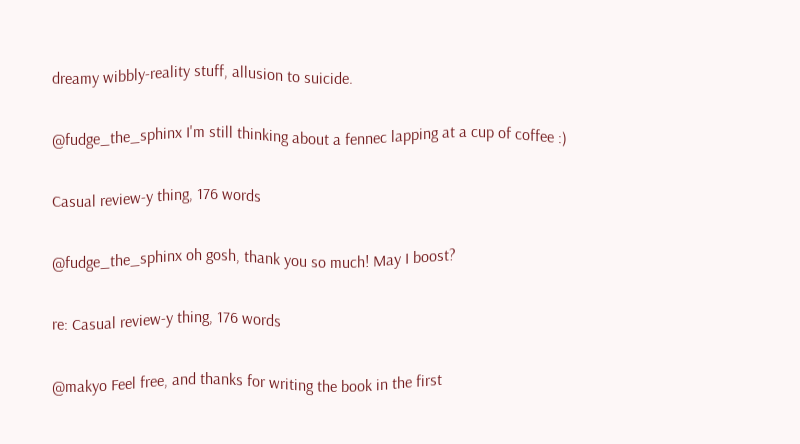dreamy wibbly-reality stuff, allusion to suicide.

@fudge_the_sphinx I'm still thinking about a fennec lapping at a cup of coffee :)

Casual review-y thing, 176 words

@fudge_the_sphinx oh gosh, thank you so much! May I boost?

re: Casual review-y thing, 176 words

@makyo Feel free, and thanks for writing the book in the first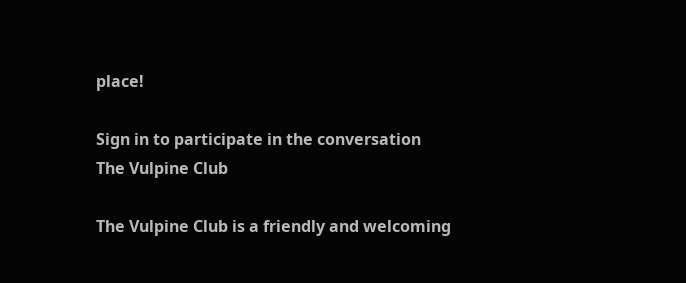place!

Sign in to participate in the conversation
The Vulpine Club

The Vulpine Club is a friendly and welcoming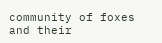community of foxes and their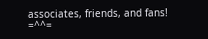associates, friends, and fans! =^^=